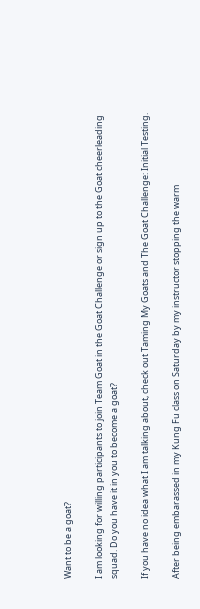Want to be a goat?

I am looking for willing participants to join Team Goat in the Goat Challenge or sign up to the Goat cheerleading squad. Do you have it in you to become a goat?

If you have no idea what I am talking about, check out Taming My Goats and The Goat Challenge: Initial Testing.

After being embarassed in my Kung Fu class on Saturday by my instructor stopping the warm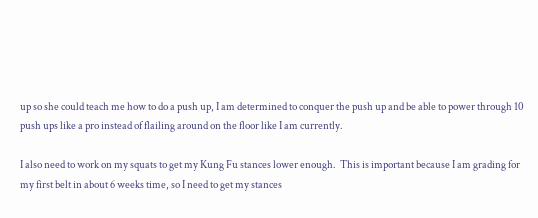up so she could teach me how to do a push up, I am determined to conquer the push up and be able to power through 10 push ups like a pro instead of flailing around on the floor like I am currently.

I also need to work on my squats to get my Kung Fu stances lower enough.  This is important because I am grading for my first belt in about 6 weeks time, so I need to get my stances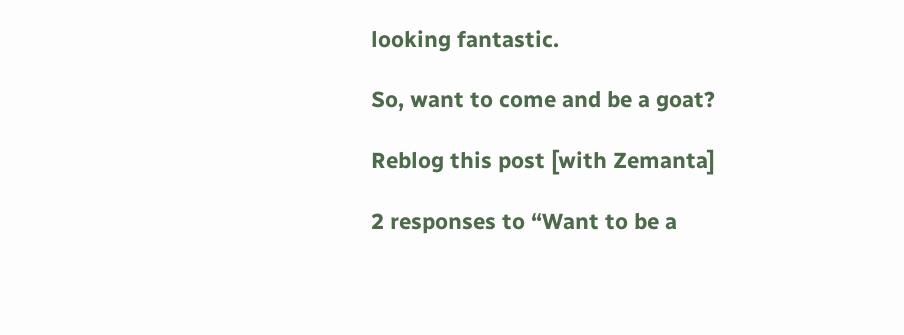looking fantastic.

So, want to come and be a goat?

Reblog this post [with Zemanta]

2 responses to “Want to be a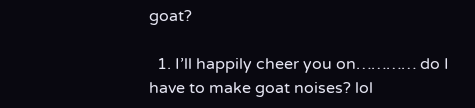goat?

  1. I’ll happily cheer you on………… do I have to make goat noises? lol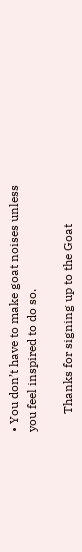• You don’t have to make goat noises unless you feel inspired to do so.

      Thanks for signing up to the Goat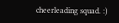cheerleading squad. :)